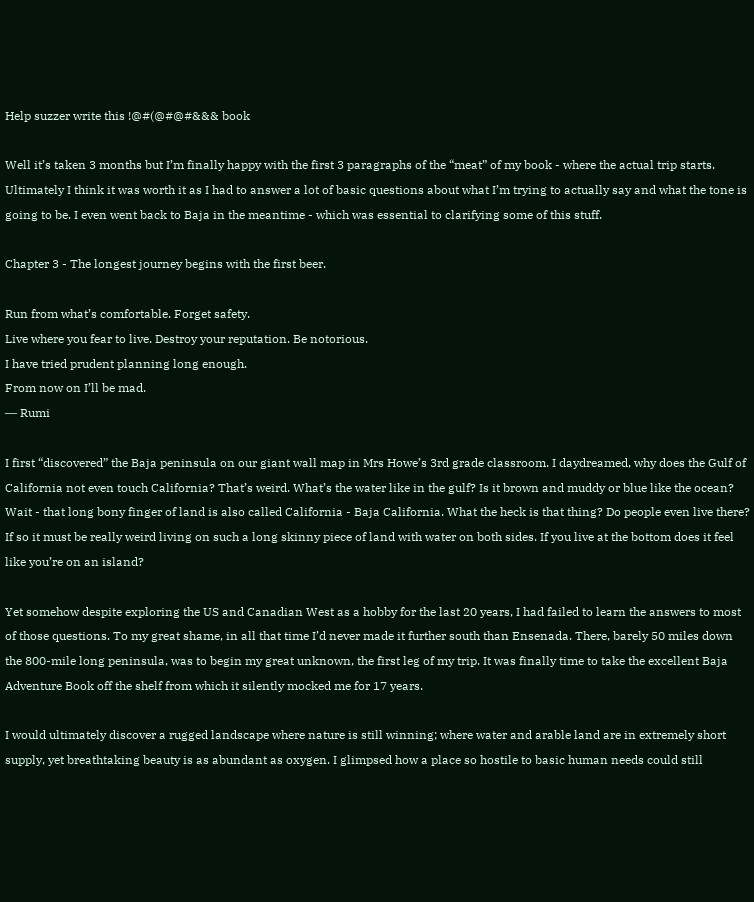Help suzzer write this !@#(@#@#&&& book

Well it’s taken 3 months but I’m finally happy with the first 3 paragraphs of the “meat” of my book - where the actual trip starts. Ultimately I think it was worth it as I had to answer a lot of basic questions about what I’m trying to actually say and what the tone is going to be. I even went back to Baja in the meantime - which was essential to clarifying some of this stuff.

Chapter 3 - The longest journey begins with the first beer.

Run from what’s comfortable. Forget safety.
Live where you fear to live. Destroy your reputation. Be notorious.
I have tried prudent planning long enough.
From now on I’ll be mad.
― Rumi

I first “discovered” the Baja peninsula on our giant wall map in Mrs Howe’s 3rd grade classroom. I daydreamed, why does the Gulf of California not even touch California? That’s weird. What’s the water like in the gulf? Is it brown and muddy or blue like the ocean? Wait - that long bony finger of land is also called California - Baja California. What the heck is that thing? Do people even live there? If so it must be really weird living on such a long skinny piece of land with water on both sides. If you live at the bottom does it feel like you’re on an island?

Yet somehow despite exploring the US and Canadian West as a hobby for the last 20 years, I had failed to learn the answers to most of those questions. To my great shame, in all that time I’d never made it further south than Ensenada. There, barely 50 miles down the 800-mile long peninsula, was to begin my great unknown, the first leg of my trip. It was finally time to take the excellent Baja Adventure Book off the shelf from which it silently mocked me for 17 years.

I would ultimately discover a rugged landscape where nature is still winning; where water and arable land are in extremely short supply, yet breathtaking beauty is as abundant as oxygen. I glimpsed how a place so hostile to basic human needs could still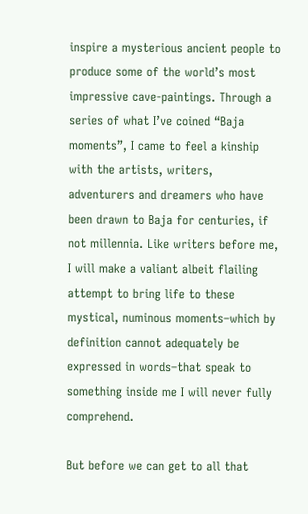inspire a mysterious ancient people to produce some of the world’s most impressive cave-paintings. Through a series of what I’ve coined “Baja moments”, I came to feel a kinship with the artists, writers, adventurers and dreamers who have been drawn to Baja for centuries, if not millennia. Like writers before me, I will make a valiant albeit flailing attempt to bring life to these mystical, numinous moments–which by definition cannot adequately be expressed in words–that speak to something inside me I will never fully comprehend.

But before we can get to all that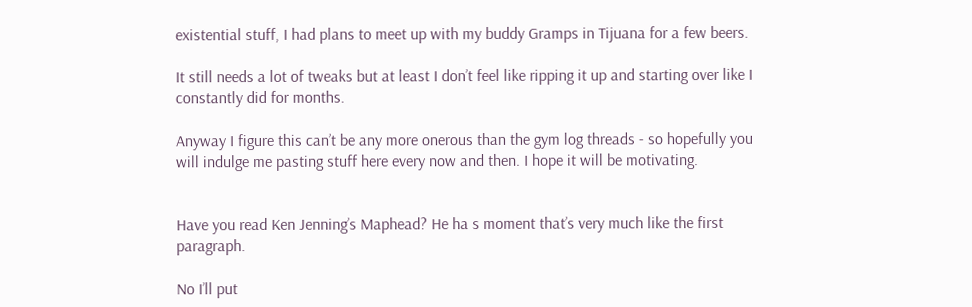existential stuff, I had plans to meet up with my buddy Gramps in Tijuana for a few beers.

It still needs a lot of tweaks but at least I don’t feel like ripping it up and starting over like I constantly did for months.

Anyway I figure this can’t be any more onerous than the gym log threads - so hopefully you will indulge me pasting stuff here every now and then. I hope it will be motivating.


Have you read Ken Jenning’s Maphead? He ha s moment that’s very much like the first paragraph.

No I’ll put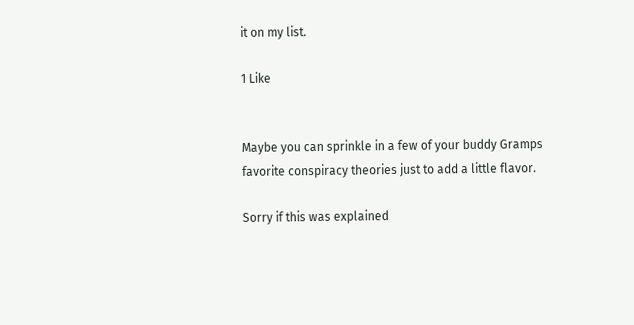it on my list.

1 Like


Maybe you can sprinkle in a few of your buddy Gramps favorite conspiracy theories just to add a little flavor.

Sorry if this was explained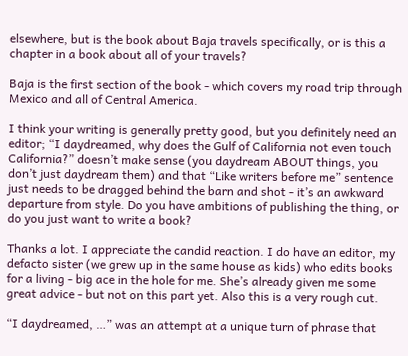elsewhere, but is the book about Baja travels specifically, or is this a chapter in a book about all of your travels?

Baja is the first section of the book - which covers my road trip through Mexico and all of Central America.

I think your writing is generally pretty good, but you definitely need an editor; “I daydreamed, why does the Gulf of California not even touch California?” doesn’t make sense (you daydream ABOUT things, you don’t just daydream them) and that “Like writers before me” sentence just needs to be dragged behind the barn and shot - it’s an awkward departure from style. Do you have ambitions of publishing the thing, or do you just want to write a book?

Thanks a lot. I appreciate the candid reaction. I do have an editor, my defacto sister (we grew up in the same house as kids) who edits books for a living - big ace in the hole for me. She’s already given me some great advice - but not on this part yet. Also this is a very rough cut.

“I daydreamed, …” was an attempt at a unique turn of phrase that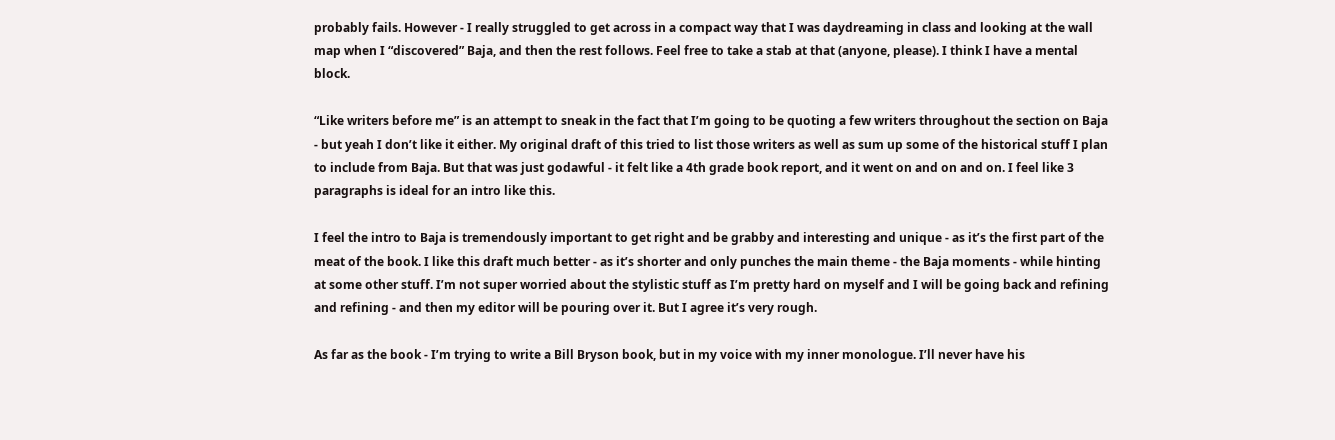probably fails. However - I really struggled to get across in a compact way that I was daydreaming in class and looking at the wall map when I “discovered” Baja, and then the rest follows. Feel free to take a stab at that (anyone, please). I think I have a mental block.

“Like writers before me” is an attempt to sneak in the fact that I’m going to be quoting a few writers throughout the section on Baja - but yeah I don’t like it either. My original draft of this tried to list those writers as well as sum up some of the historical stuff I plan to include from Baja. But that was just godawful - it felt like a 4th grade book report, and it went on and on and on. I feel like 3 paragraphs is ideal for an intro like this.

I feel the intro to Baja is tremendously important to get right and be grabby and interesting and unique - as it’s the first part of the meat of the book. I like this draft much better - as it’s shorter and only punches the main theme - the Baja moments - while hinting at some other stuff. I’m not super worried about the stylistic stuff as I’m pretty hard on myself and I will be going back and refining and refining - and then my editor will be pouring over it. But I agree it’s very rough.

As far as the book - I’m trying to write a Bill Bryson book, but in my voice with my inner monologue. I’ll never have his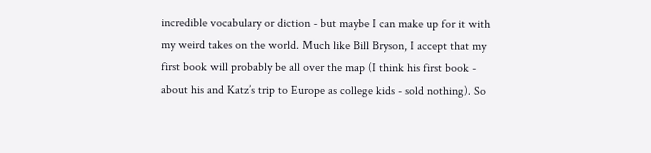incredible vocabulary or diction - but maybe I can make up for it with my weird takes on the world. Much like Bill Bryson, I accept that my first book will probably be all over the map (I think his first book - about his and Katz’s trip to Europe as college kids - sold nothing). So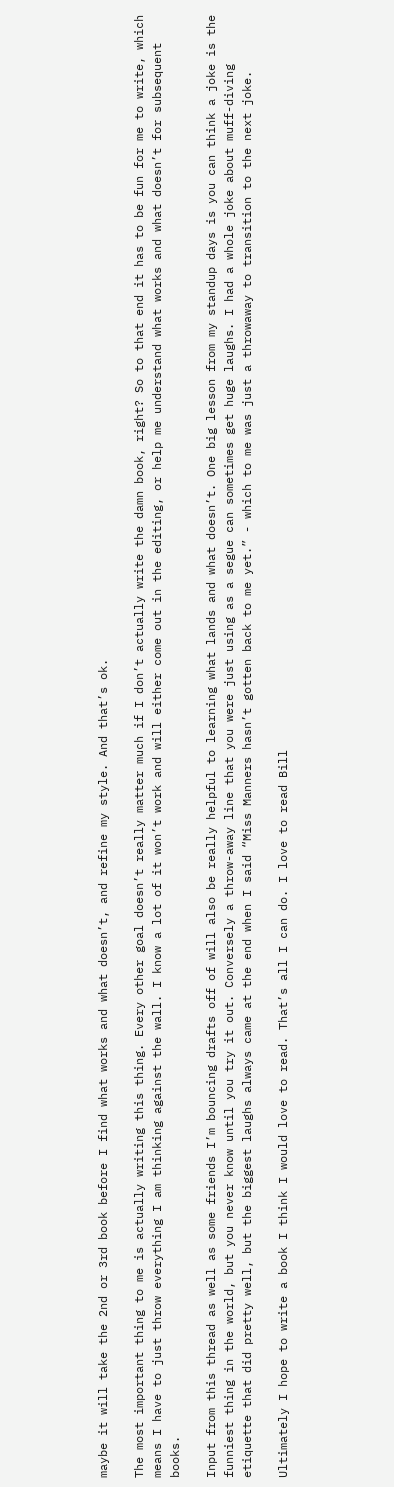maybe it will take the 2nd or 3rd book before I find what works and what doesn’t, and refine my style. And that’s ok.

The most important thing to me is actually writing this thing. Every other goal doesn’t really matter much if I don’t actually write the damn book, right? So to that end it has to be fun for me to write, which means I have to just throw everything I am thinking against the wall. I know a lot of it won’t work and will either come out in the editing, or help me understand what works and what doesn’t for subsequent books.

Input from this thread as well as some friends I’m bouncing drafts off of will also be really helpful to learning what lands and what doesn’t. One big lesson from my standup days is you can think a joke is the funniest thing in the world, but you never know until you try it out. Conversely a throw-away line that you were just using as a segue can sometimes get huge laughs. I had a whole joke about muff-diving etiquette that did pretty well, but the biggest laughs always came at the end when I said “Miss Manners hasn’t gotten back to me yet.” - which to me was just a throwaway to transition to the next joke.

Ultimately I hope to write a book I think I would love to read. That’s all I can do. I love to read Bill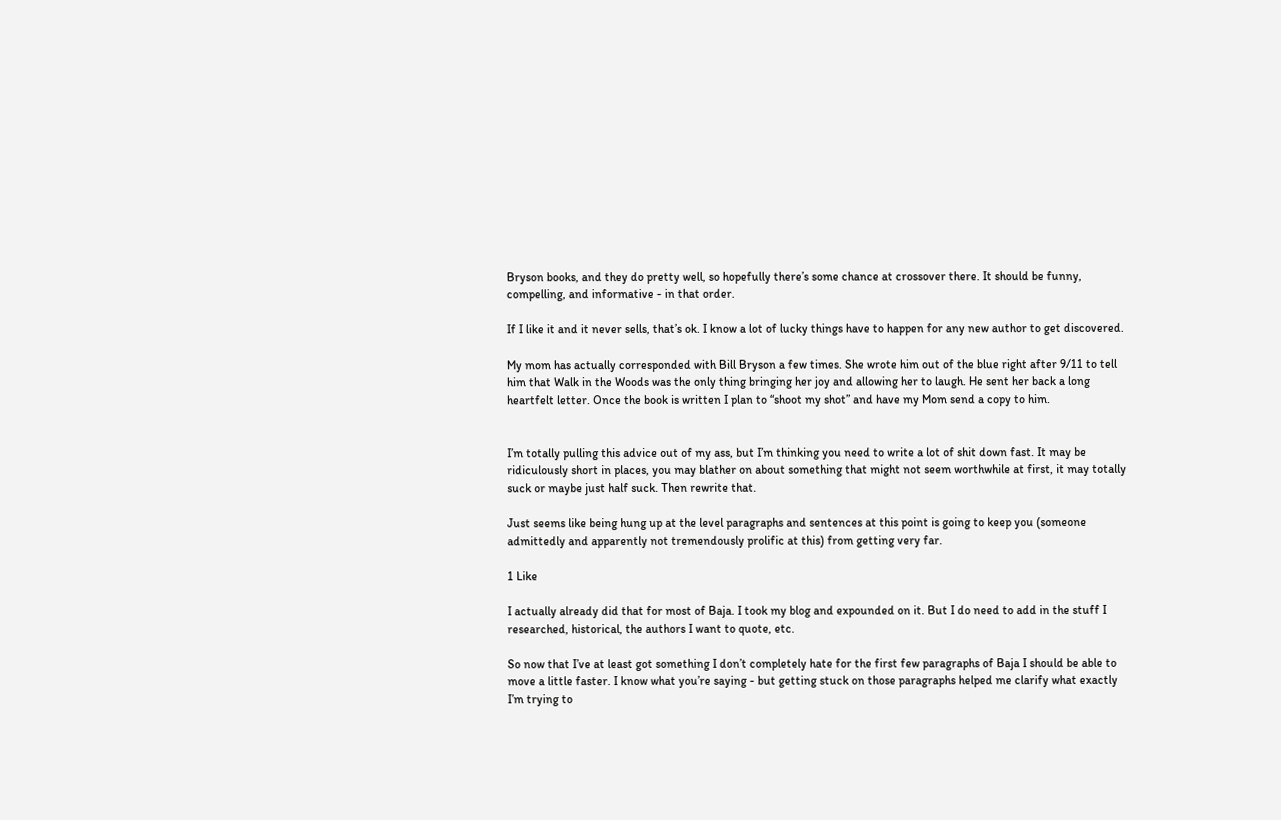Bryson books, and they do pretty well, so hopefully there’s some chance at crossover there. It should be funny, compelling, and informative - in that order.

If I like it and it never sells, that’s ok. I know a lot of lucky things have to happen for any new author to get discovered.

My mom has actually corresponded with Bill Bryson a few times. She wrote him out of the blue right after 9/11 to tell him that Walk in the Woods was the only thing bringing her joy and allowing her to laugh. He sent her back a long heartfelt letter. Once the book is written I plan to “shoot my shot” and have my Mom send a copy to him.


I’m totally pulling this advice out of my ass, but I’m thinking you need to write a lot of shit down fast. It may be ridiculously short in places, you may blather on about something that might not seem worthwhile at first, it may totally suck or maybe just half suck. Then rewrite that.

Just seems like being hung up at the level paragraphs and sentences at this point is going to keep you (someone admittedly and apparently not tremendously prolific at this) from getting very far.

1 Like

I actually already did that for most of Baja. I took my blog and expounded on it. But I do need to add in the stuff I researched, historical, the authors I want to quote, etc.

So now that I’ve at least got something I don’t completely hate for the first few paragraphs of Baja I should be able to move a little faster. I know what you’re saying - but getting stuck on those paragraphs helped me clarify what exactly I’m trying to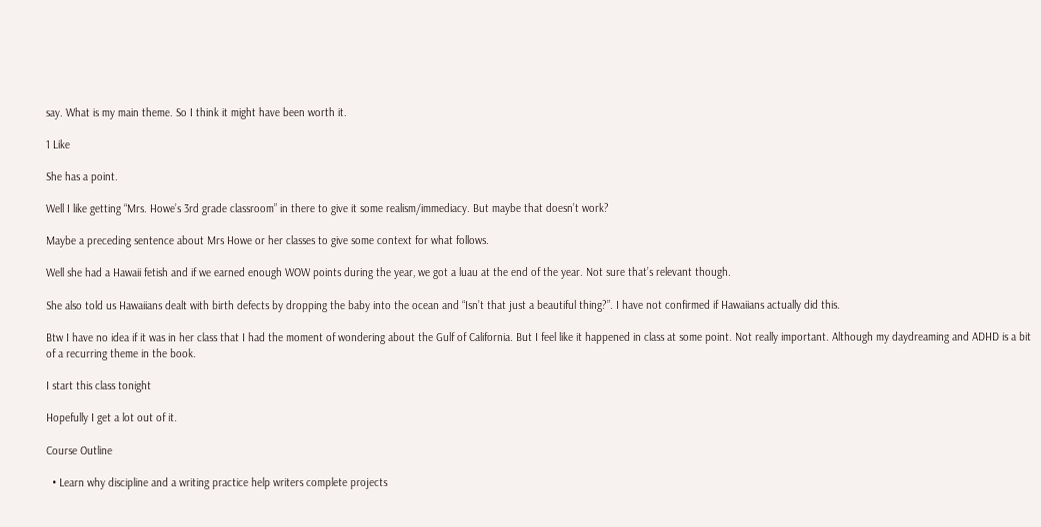say. What is my main theme. So I think it might have been worth it.

1 Like

She has a point.

Well I like getting “Mrs. Howe’s 3rd grade classroom” in there to give it some realism/immediacy. But maybe that doesn’t work?

Maybe a preceding sentence about Mrs Howe or her classes to give some context for what follows.

Well she had a Hawaii fetish and if we earned enough WOW points during the year, we got a luau at the end of the year. Not sure that’s relevant though.

She also told us Hawaiians dealt with birth defects by dropping the baby into the ocean and “Isn’t that just a beautiful thing?”. I have not confirmed if Hawaiians actually did this.

Btw I have no idea if it was in her class that I had the moment of wondering about the Gulf of California. But I feel like it happened in class at some point. Not really important. Although my daydreaming and ADHD is a bit of a recurring theme in the book.

I start this class tonight

Hopefully I get a lot out of it.

Course Outline

  • Learn why discipline and a writing practice help writers complete projects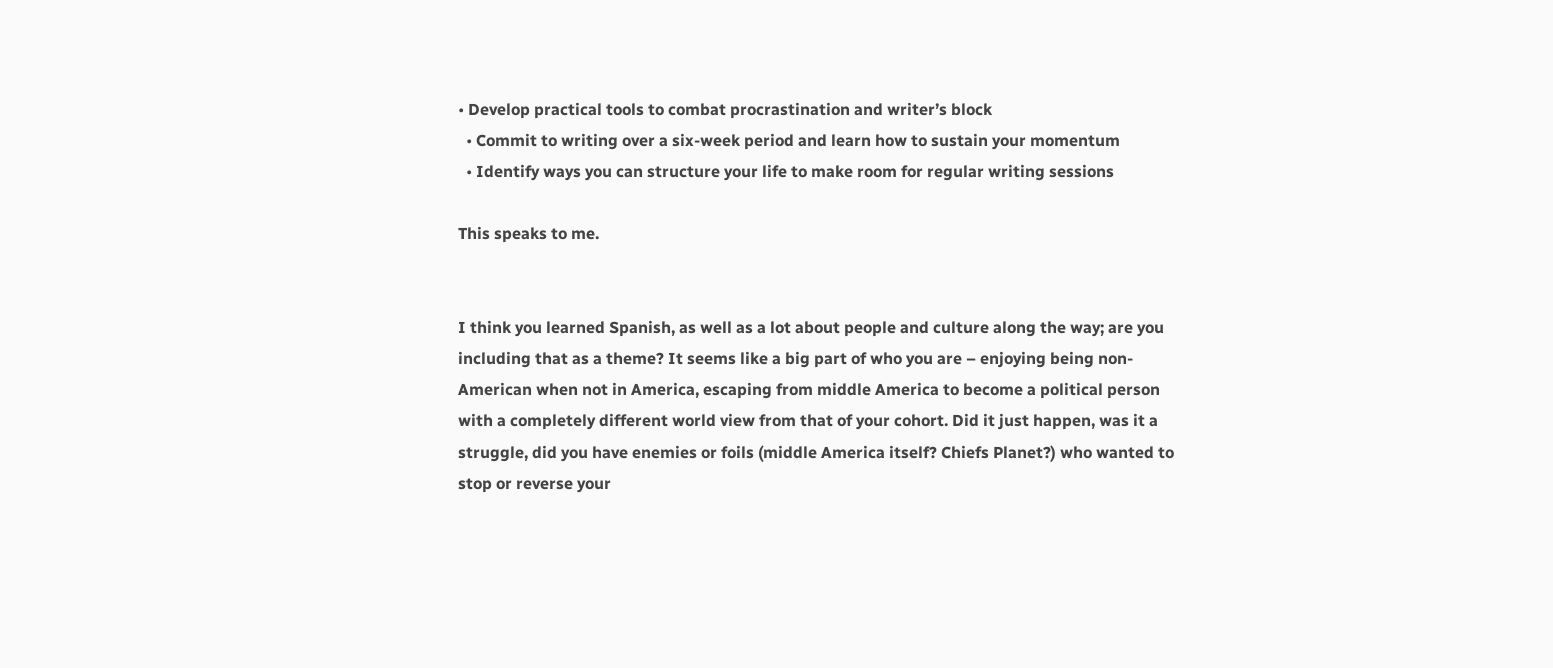• Develop practical tools to combat procrastination and writer’s block
  • Commit to writing over a six-week period and learn how to sustain your momentum
  • Identify ways you can structure your life to make room for regular writing sessions

This speaks to me.


I think you learned Spanish, as well as a lot about people and culture along the way; are you including that as a theme? It seems like a big part of who you are – enjoying being non-American when not in America, escaping from middle America to become a political person with a completely different world view from that of your cohort. Did it just happen, was it a struggle, did you have enemies or foils (middle America itself? Chiefs Planet?) who wanted to stop or reverse your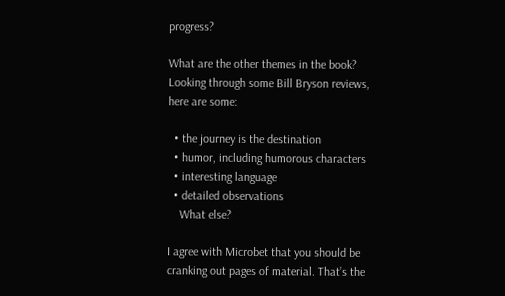progress?

What are the other themes in the book? Looking through some Bill Bryson reviews, here are some:

  • the journey is the destination
  • humor, including humorous characters
  • interesting language
  • detailed observations
    What else?

I agree with Microbet that you should be cranking out pages of material. That’s the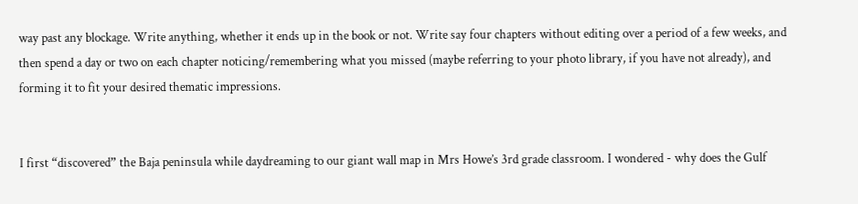way past any blockage. Write anything, whether it ends up in the book or not. Write say four chapters without editing over a period of a few weeks, and then spend a day or two on each chapter noticing/remembering what you missed (maybe referring to your photo library, if you have not already), and forming it to fit your desired thematic impressions.


I first “discovered” the Baja peninsula while daydreaming to our giant wall map in Mrs Howe’s 3rd grade classroom. I wondered - why does the Gulf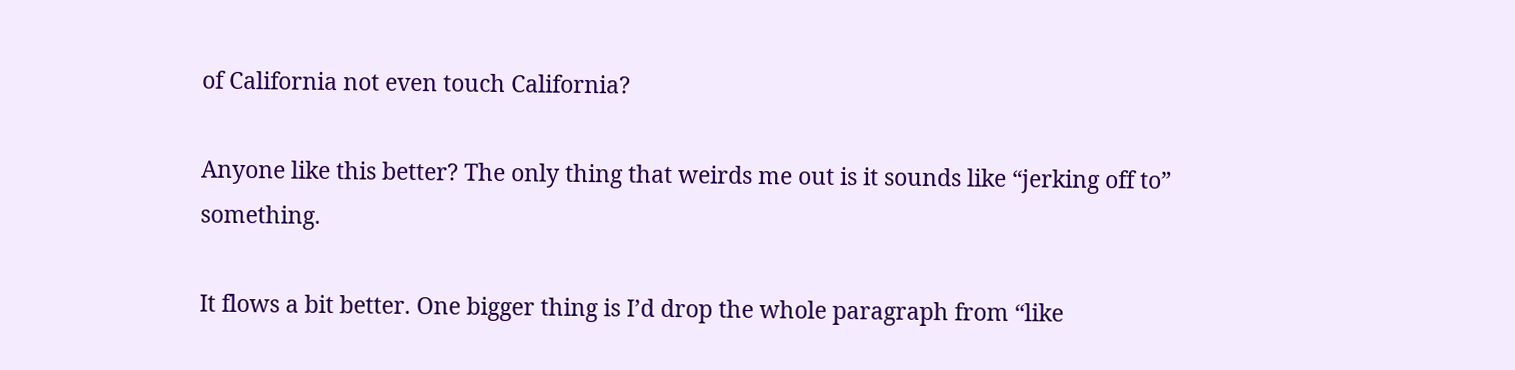of California not even touch California?

Anyone like this better? The only thing that weirds me out is it sounds like “jerking off to” something.

It flows a bit better. One bigger thing is I’d drop the whole paragraph from “like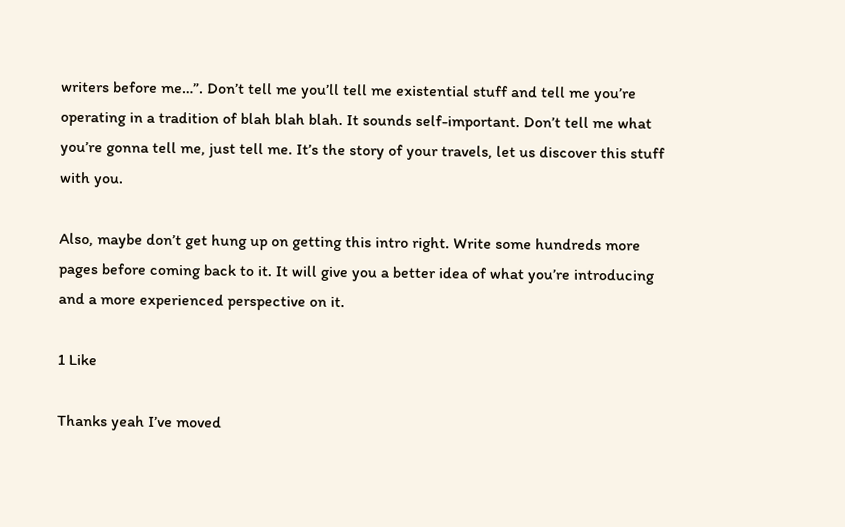writers before me…”. Don’t tell me you’ll tell me existential stuff and tell me you’re operating in a tradition of blah blah blah. It sounds self-important. Don’t tell me what you’re gonna tell me, just tell me. It’s the story of your travels, let us discover this stuff with you.

Also, maybe don’t get hung up on getting this intro right. Write some hundreds more pages before coming back to it. It will give you a better idea of what you’re introducing and a more experienced perspective on it.

1 Like

Thanks yeah I’ve moved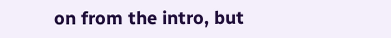on from the intro, but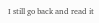I still go back and read it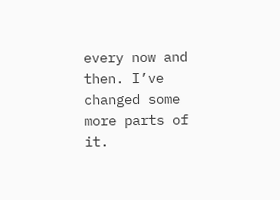every now and then. I’ve changed some more parts of it.